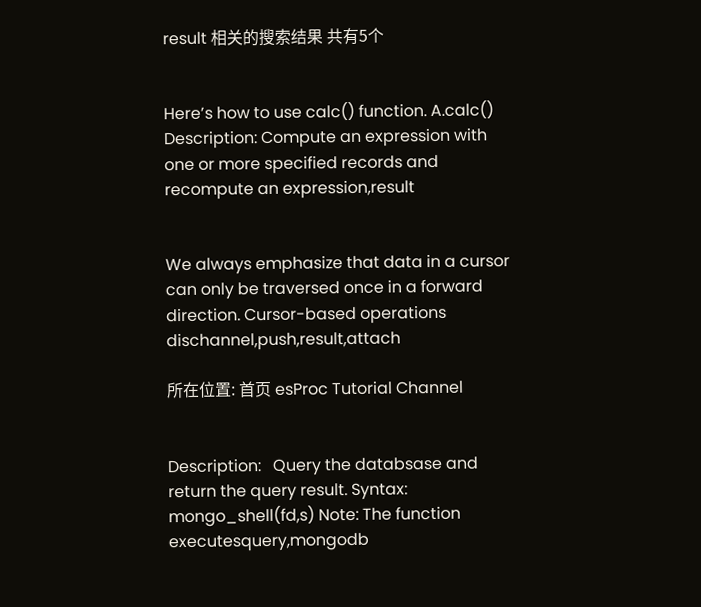result 相关的搜索结果 共有5个


Here’s how to use calc() function. A.calc() Description: Compute an expression with one or more specified records and recompute an expression,result


We always emphasize that data in a cursor can only be traversed once in a forward direction. Cursor-based operations dischannel,push,result,attach

所在位置: 首页 esProc Tutorial Channel


Description:   Query the databsase and return the query result. Syntax:    mongo_shell(fd,s) Note: The function executesquery,mongodb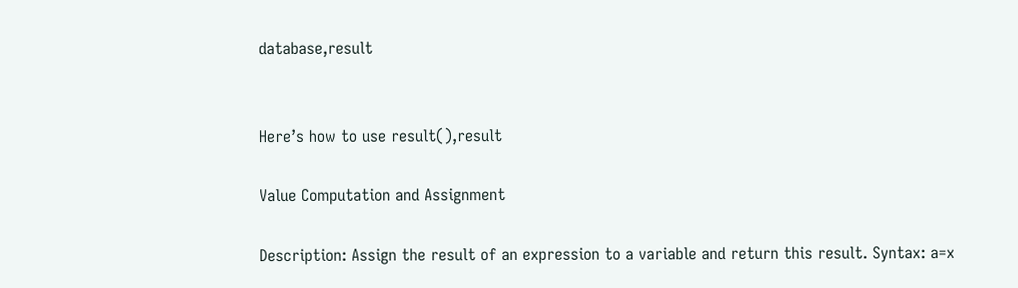database,result


Here’s how to use result(),result

Value Computation and Assignment

Description: Assign the result of an expression to a variable and return this result. Syntax: a=x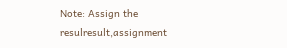Note: Assign the resulresult,assignment